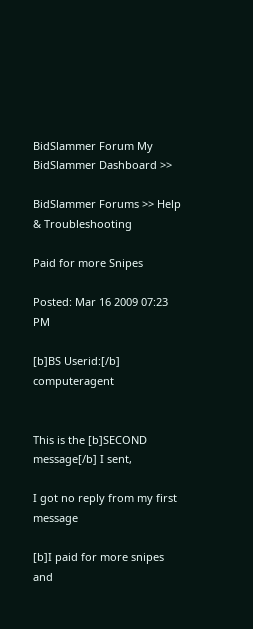BidSlammer Forum My BidSlammer Dashboard >>

BidSlammer Forums >> Help & Troubleshooting

Paid for more Snipes

Posted: Mar 16 2009 07:23 PM

[b]BS Userid:[/b] computeragent


This is the [b]SECOND message[/b] I sent,

I got no reply from my first message

[b]I paid for more snipes and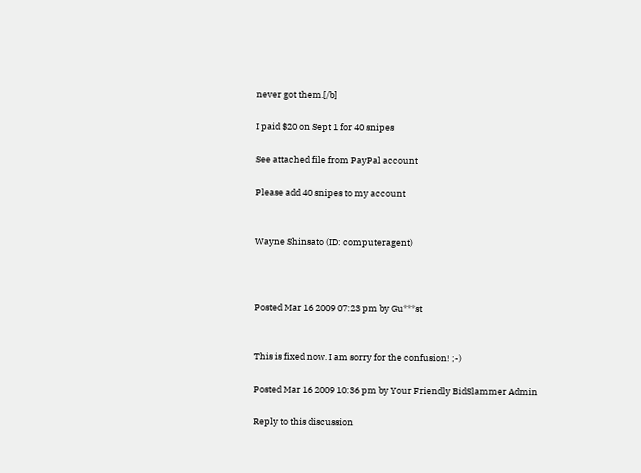never got them.[/b]

I paid $20 on Sept 1 for 40 snipes

See attached file from PayPal account

Please add 40 snipes to my account


Wayne Shinsato (ID: computeragent)



Posted Mar 16 2009 07:23 pm by Gu***st


This is fixed now. I am sorry for the confusion! ;-)

Posted Mar 16 2009 10:36 pm by Your Friendly BidSlammer Admin

Reply to this discussion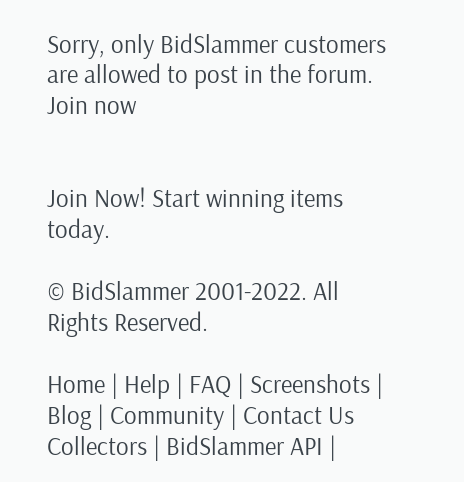Sorry, only BidSlammer customers are allowed to post in the forum.   Join now


Join Now! Start winning items today.

© BidSlammer 2001-2022. All Rights Reserved.

Home | Help | FAQ | Screenshots | Blog | Community | Contact Us
Collectors | BidSlammer API |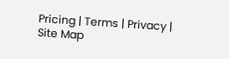Pricing | Terms | Privacy | Site Map